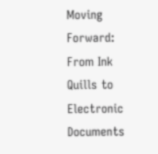Moving Forward: From Ink Quills to Electronic Documents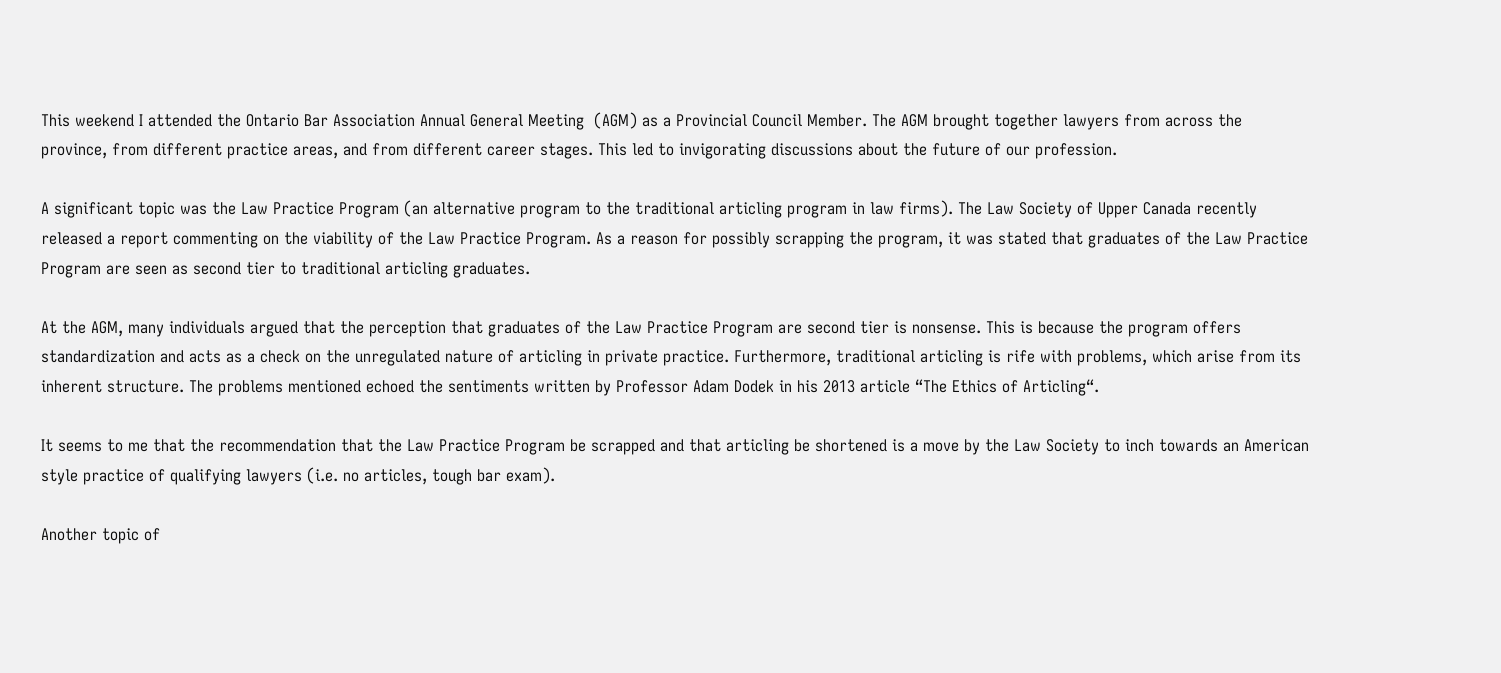This weekend I attended the Ontario Bar Association Annual General Meeting  (AGM) as a Provincial Council Member. The AGM brought together lawyers from across the province, from different practice areas, and from different career stages. This led to invigorating discussions about the future of our profession.

A significant topic was the Law Practice Program (an alternative program to the traditional articling program in law firms). The Law Society of Upper Canada recently released a report commenting on the viability of the Law Practice Program. As a reason for possibly scrapping the program, it was stated that graduates of the Law Practice Program are seen as second tier to traditional articling graduates.

At the AGM, many individuals argued that the perception that graduates of the Law Practice Program are second tier is nonsense. This is because the program offers standardization and acts as a check on the unregulated nature of articling in private practice. Furthermore, traditional articling is rife with problems, which arise from its inherent structure. The problems mentioned echoed the sentiments written by Professor Adam Dodek in his 2013 article “The Ethics of Articling“.

It seems to me that the recommendation that the Law Practice Program be scrapped and that articling be shortened is a move by the Law Society to inch towards an American style practice of qualifying lawyers (i.e. no articles, tough bar exam).

Another topic of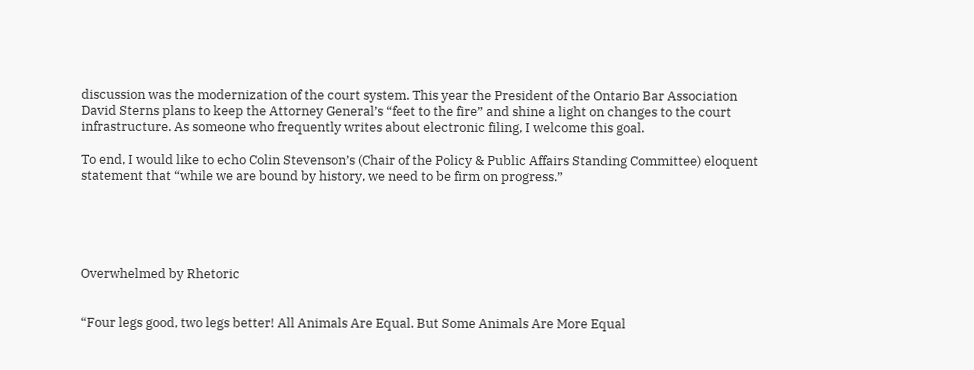discussion was the modernization of the court system. This year the President of the Ontario Bar Association David Sterns plans to keep the Attorney General’s “feet to the fire” and shine a light on changes to the court infrastructure. As someone who frequently writes about electronic filing, I welcome this goal.

To end, I would like to echo Colin Stevenson’s (Chair of the Policy & Public Affairs Standing Committee) eloquent statement that “while we are bound by history, we need to be firm on progress.”





Overwhelmed by Rhetoric


“Four legs good, two legs better! All Animals Are Equal. But Some Animals Are More Equal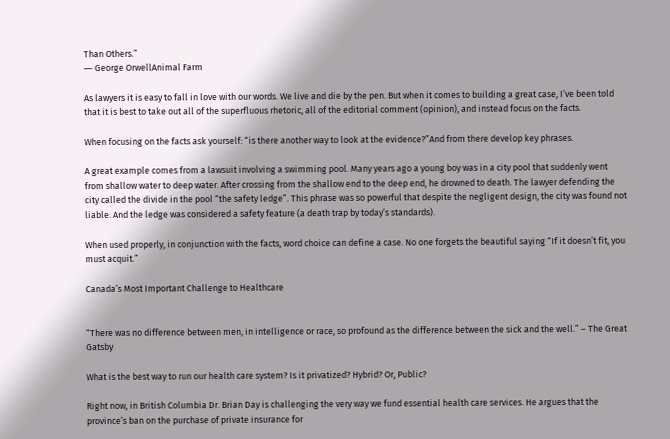Than Others.”
― George OrwellAnimal Farm

As lawyers it is easy to fall in love with our words. We live and die by the pen. But when it comes to building a great case, I’ve been told that it is best to take out all of the superfluous rhetoric, all of the editorial comment (opinion), and instead focus on the facts.

When focusing on the facts ask yourself: “is there another way to look at the evidence?”And from there develop key phrases.

A great example comes from a lawsuit involving a swimming pool. Many years ago a young boy was in a city pool that suddenly went from shallow water to deep water. After crossing from the shallow end to the deep end, he drowned to death. The lawyer defending the city called the divide in the pool “the safety ledge”. This phrase was so powerful that despite the negligent design, the city was found not liable. And the ledge was considered a safety feature (a death trap by today’s standards).

When used properly, in conjunction with the facts, word choice can define a case. No one forgets the beautiful saying “If it doesn’t fit, you must acquit.”

Canada’s Most Important Challenge to Healthcare


“There was no difference between men, in intelligence or race, so profound as the difference between the sick and the well.” – The Great Gatsby

What is the best way to run our health care system? Is it privatized? Hybrid? Or, Public?

Right now, in British Columbia Dr. Brian Day is challenging the very way we fund essential health care services. He argues that the province’s ban on the purchase of private insurance for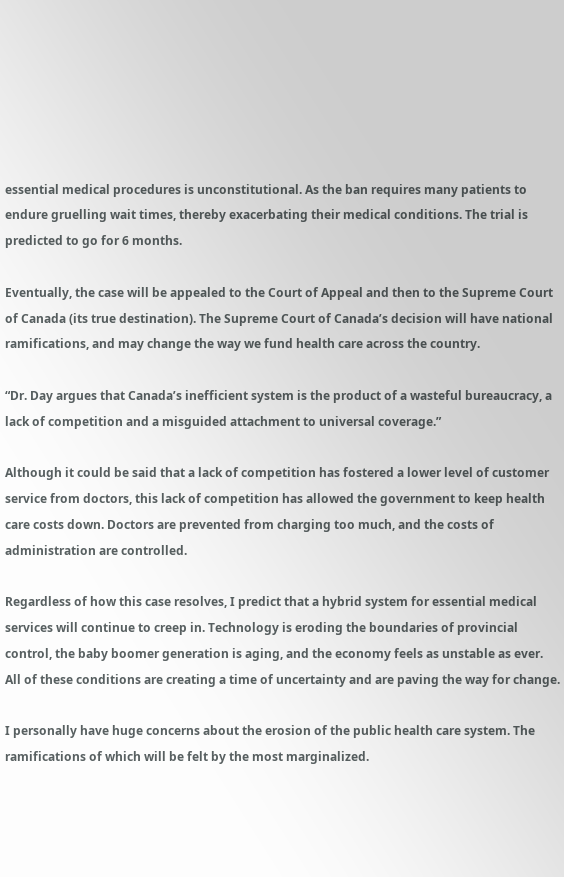essential medical procedures is unconstitutional. As the ban requires many patients to endure gruelling wait times, thereby exacerbating their medical conditions. The trial is predicted to go for 6 months.

Eventually, the case will be appealed to the Court of Appeal and then to the Supreme Court of Canada (its true destination). The Supreme Court of Canada’s decision will have national ramifications, and may change the way we fund health care across the country.

“Dr. Day argues that Canada’s inefficient system is the product of a wasteful bureaucracy, a lack of competition and a misguided attachment to universal coverage.”

Although it could be said that a lack of competition has fostered a lower level of customer service from doctors, this lack of competition has allowed the government to keep health care costs down. Doctors are prevented from charging too much, and the costs of administration are controlled.

Regardless of how this case resolves, I predict that a hybrid system for essential medical services will continue to creep in. Technology is eroding the boundaries of provincial control, the baby boomer generation is aging, and the economy feels as unstable as ever. All of these conditions are creating a time of uncertainty and are paving the way for change.

I personally have huge concerns about the erosion of the public health care system. The ramifications of which will be felt by the most marginalized.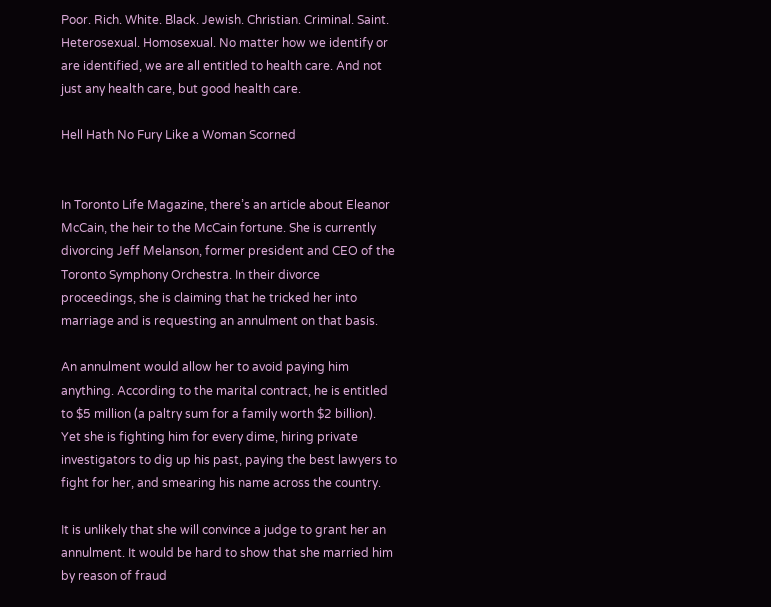Poor. Rich. White. Black. Jewish. Christian. Criminal. Saint. Heterosexual. Homosexual. No matter how we identify or are identified, we are all entitled to health care. And not just any health care, but good health care.

Hell Hath No Fury Like a Woman Scorned


In Toronto Life Magazine, there’s an article about Eleanor McCain, the heir to the McCain fortune. She is currently divorcing Jeff Melanson, former president and CEO of the Toronto Symphony Orchestra. In their divorce proceedings, she is claiming that he tricked her into marriage and is requesting an annulment on that basis.

An annulment would allow her to avoid paying him anything. According to the marital contract, he is entitled to $5 million (a paltry sum for a family worth $2 billion). Yet she is fighting him for every dime, hiring private investigators to dig up his past, paying the best lawyers to fight for her, and smearing his name across the country.

It is unlikely that she will convince a judge to grant her an annulment. It would be hard to show that she married him by reason of fraud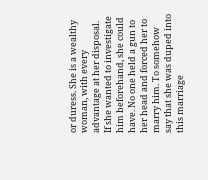or duress. She is a wealthy woman, with every advantage at her disposal. If she wanted to investigate him beforehand, she could have. No one held a gun to her head and forced her to marry him. To somehow say that she was duped into this marriage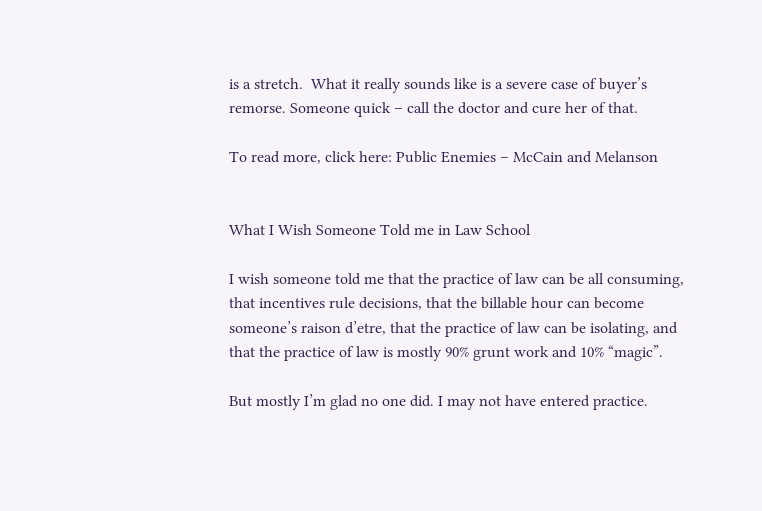is a stretch.  What it really sounds like is a severe case of buyer’s remorse. Someone quick – call the doctor and cure her of that.

To read more, click here: Public Enemies – McCain and Melanson


What I Wish Someone Told me in Law School

I wish someone told me that the practice of law can be all consuming, that incentives rule decisions, that the billable hour can become someone’s raison d’etre, that the practice of law can be isolating, and that the practice of law is mostly 90% grunt work and 10% “magic”.

But mostly I’m glad no one did. I may not have entered practice.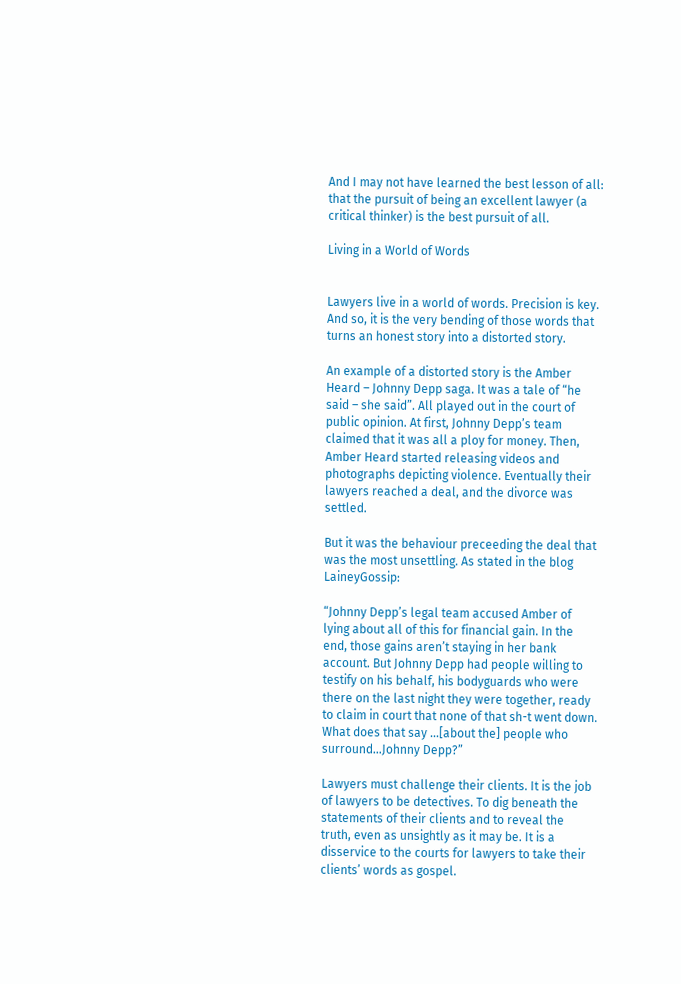And I may not have learned the best lesson of all: that the pursuit of being an excellent lawyer (a critical thinker) is the best pursuit of all.

Living in a World of Words


Lawyers live in a world of words. Precision is key. And so, it is the very bending of those words that turns an honest story into a distorted story.

An example of a distorted story is the Amber Heard – Johnny Depp saga. It was a tale of “he said – she said”. All played out in the court of public opinion. At first, Johnny Depp’s team claimed that it was all a ploy for money. Then, Amber Heard started releasing videos and photographs depicting violence. Eventually their lawyers reached a deal, and the divorce was settled.

But it was the behaviour preceeding the deal that was the most unsettling. As stated in the blog LaineyGossip:

“Johnny Depp’s legal team accused Amber of lying about all of this for financial gain. In the end, those gains aren’t staying in her bank account. But Johnny Depp had people willing to testify on his behalf, his bodyguards who were there on the last night they were together, ready to claim in court that none of that sh-t went down. What does that say …[about the] people who surround…Johnny Depp?”

Lawyers must challenge their clients. It is the job of lawyers to be detectives. To dig beneath the statements of their clients and to reveal the truth, even as unsightly as it may be. It is a disservice to the courts for lawyers to take their clients’ words as gospel.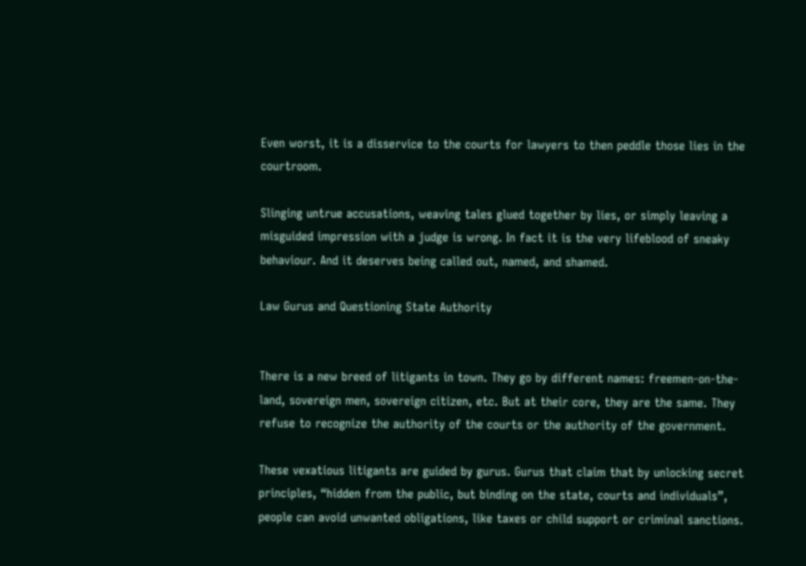Even worst, it is a disservice to the courts for lawyers to then peddle those lies in the courtroom.

Slinging untrue accusations, weaving tales glued together by lies, or simply leaving a misguided impression with a judge is wrong. In fact it is the very lifeblood of sneaky behaviour. And it deserves being called out, named, and shamed.

Law Gurus and Questioning State Authority


There is a new breed of litigants in town. They go by different names: freemen-on-the-land, sovereign men, sovereign citizen, etc. But at their core, they are the same. They refuse to recognize the authority of the courts or the authority of the government.

These vexatious litigants are guided by gurus. Gurus that claim that by unlocking secret principles, “hidden from the public, but binding on the state, courts and individuals”, people can avoid unwanted obligations, like taxes or child support or criminal sanctions.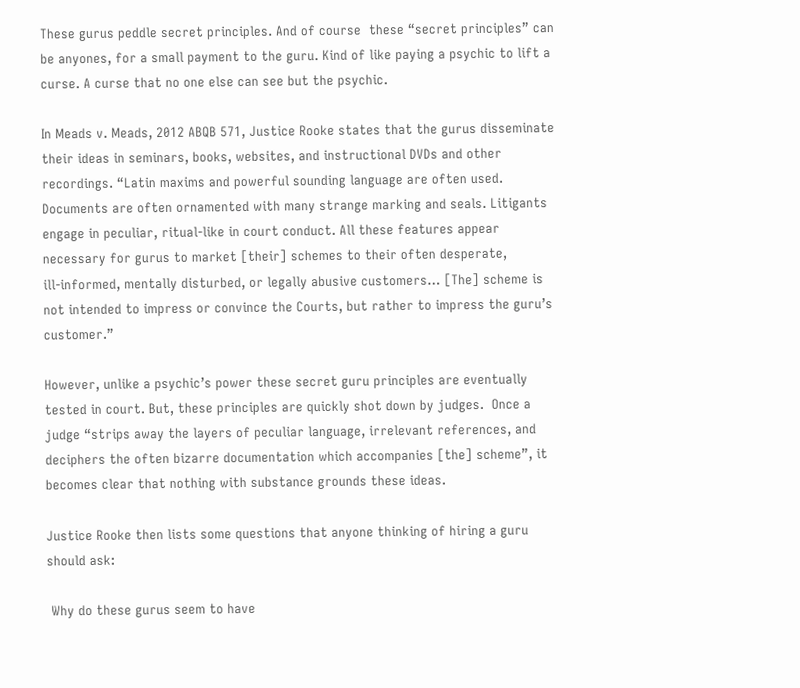These gurus peddle secret principles. And of course  these “secret principles” can be anyones, for a small payment to the guru. Kind of like paying a psychic to lift a curse. A curse that no one else can see but the psychic.

In Meads v. Meads, 2012 ABQB 571, Justice Rooke states that the gurus disseminate their ideas in seminars, books, websites, and instructional DVDs and other recordings. “Latin maxims and powerful sounding language are often used. Documents are often ornamented with many strange marking and seals. Litigants engage in peculiar, ritual‑like in court conduct. All these features appear necessary for gurus to market [their] schemes to their often desperate, ill‑informed, mentally disturbed, or legally abusive customers… [The] scheme is not intended to impress or convince the Courts, but rather to impress the guru’s customer.”

However, unlike a psychic’s power these secret guru principles are eventually tested in court. But, these principles are quickly shot down by judges.  Once a judge “strips away the layers of peculiar language, irrelevant references, and deciphers the often bizarre documentation which accompanies [the] scheme”, it becomes clear that nothing with substance grounds these ideas.

Justice Rooke then lists some questions that anyone thinking of hiring a guru should ask:

 Why do these gurus seem to have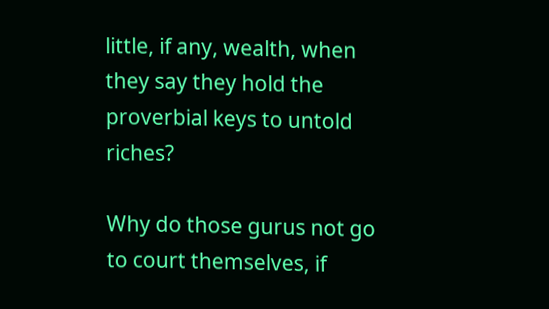little, if any, wealth, when they say they hold the proverbial keys to untold riches?

Why do those gurus not go to court themselves, if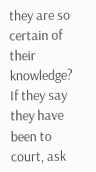they are so certain of their knowledge? If they say they have been to court, ask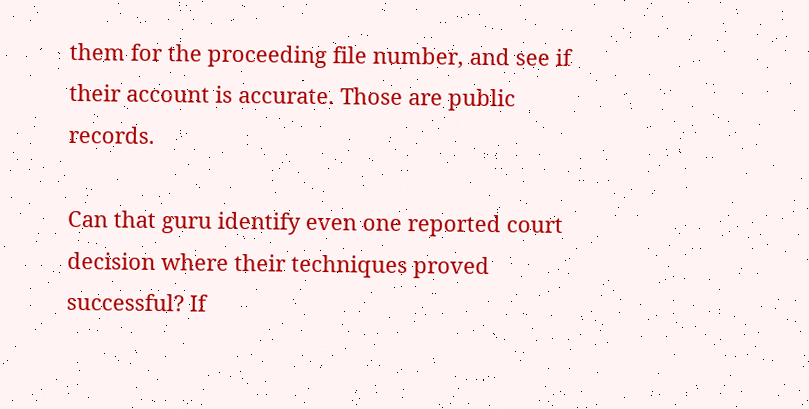them for the proceeding file number, and see if their account is accurate. Those are public records.

Can that guru identify even one reported court decision where their techniques proved successful? If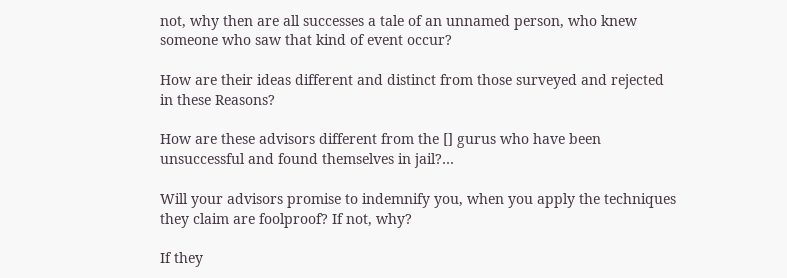not, why then are all successes a tale of an unnamed person, who knew someone who saw that kind of event occur?

How are their ideas different and distinct from those surveyed and rejected in these Reasons?

How are these advisors different from the [] gurus who have been unsuccessful and found themselves in jail?…

Will your advisors promise to indemnify you, when you apply the techniques they claim are foolproof? If not, why?

If they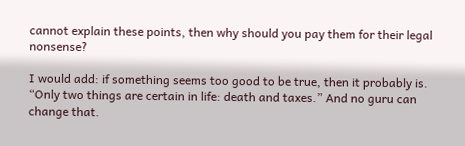cannot explain these points, then why should you pay them for their legal nonsense?

I would add: if something seems too good to be true, then it probably is. “Only two things are certain in life: death and taxes.” And no guru can change that.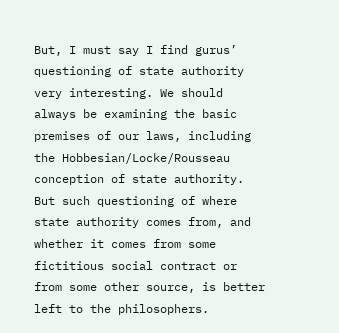But, I must say I find gurus’ questioning of state authority very interesting. We should always be examining the basic premises of our laws, including the Hobbesian/Locke/Rousseau conception of state authority. But such questioning of where state authority comes from, and whether it comes from some fictitious social contract or from some other source, is better left to the philosophers.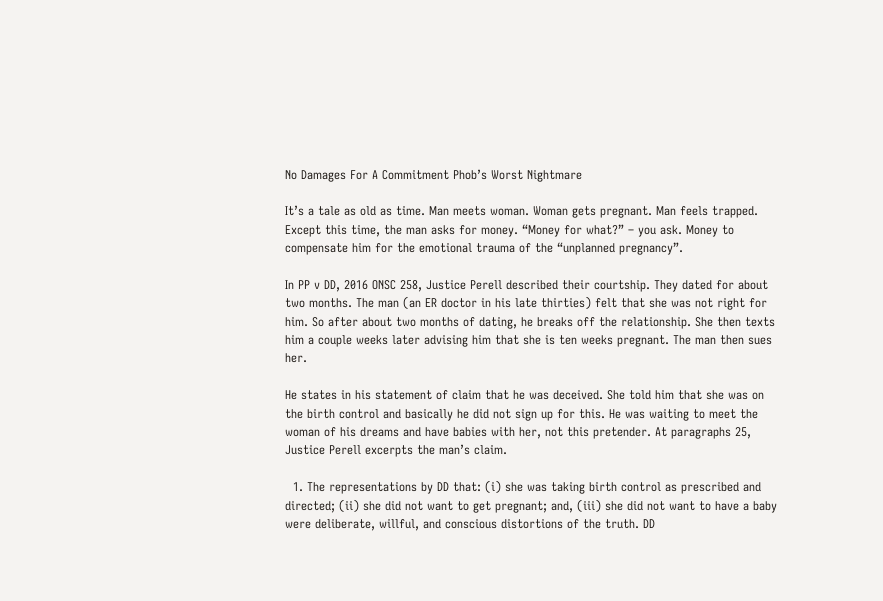No Damages For A Commitment Phob’s Worst Nightmare

It’s a tale as old as time. Man meets woman. Woman gets pregnant. Man feels trapped. Except this time, the man asks for money. “Money for what?” – you ask. Money to compensate him for the emotional trauma of the “unplanned pregnancy”.

In PP v DD, 2016 ONSC 258, Justice Perell described their courtship. They dated for about two months. The man (an ER doctor in his late thirties) felt that she was not right for him. So after about two months of dating, he breaks off the relationship. She then texts him a couple weeks later advising him that she is ten weeks pregnant. The man then sues her.

He states in his statement of claim that he was deceived. She told him that she was on the birth control and basically he did not sign up for this. He was waiting to meet the woman of his dreams and have babies with her, not this pretender. At paragraphs 25, Justice Perell excerpts the man’s claim.

  1. The representations by DD that: (i) she was taking birth control as prescribed and directed; (ii) she did not want to get pregnant; and, (iii) she did not want to have a baby were deliberate, willful, and conscious distortions of the truth. DD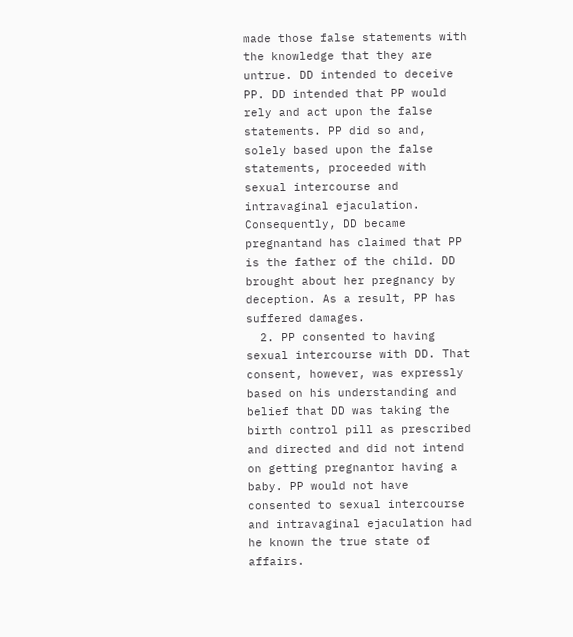made those false statements with the knowledge that they are untrue. DD intended to deceive PP. DD intended that PP would rely and act upon the false statements. PP did so and, solely based upon the false statements, proceeded with sexual intercourse and intravaginal ejaculation. Consequently, DD became pregnantand has claimed that PP is the father of the child. DD brought about her pregnancy by deception. As a result, PP has suffered damages.
  2. PP consented to having sexual intercourse with DD. That consent, however, was expressly based on his understanding and belief that DD was taking the birth control pill as prescribed and directed and did not intend on getting pregnantor having a baby. PP would not have consented to sexual intercourse and intravaginal ejaculation had he known the true state of affairs.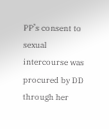PP’s consent to sexual intercourse was procured by DD through her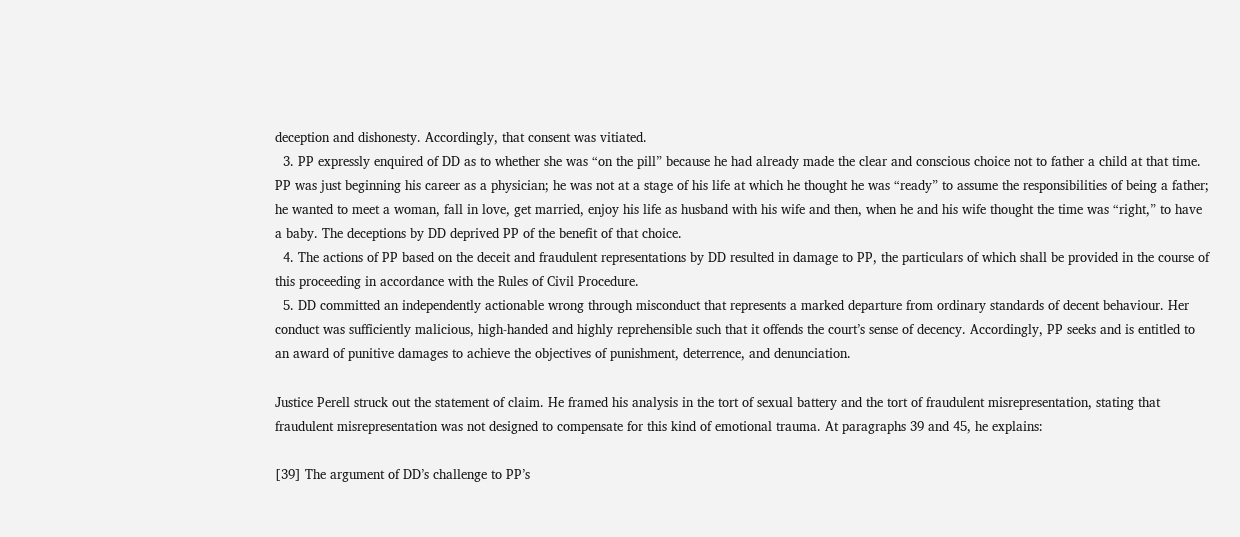deception and dishonesty. Accordingly, that consent was vitiated.
  3. PP expressly enquired of DD as to whether she was “on the pill” because he had already made the clear and conscious choice not to father a child at that time. PP was just beginning his career as a physician; he was not at a stage of his life at which he thought he was “ready” to assume the responsibilities of being a father; he wanted to meet a woman, fall in love, get married, enjoy his life as husband with his wife and then, when he and his wife thought the time was “right,” to have a baby. The deceptions by DD deprived PP of the benefit of that choice.
  4. The actions of PP based on the deceit and fraudulent representations by DD resulted in damage to PP, the particulars of which shall be provided in the course of this proceeding in accordance with the Rules of Civil Procedure.
  5. DD committed an independently actionable wrong through misconduct that represents a marked departure from ordinary standards of decent behaviour. Her conduct was sufficiently malicious, high-handed and highly reprehensible such that it offends the court’s sense of decency. Accordingly, PP seeks and is entitled to an award of punitive damages to achieve the objectives of punishment, deterrence, and denunciation.

Justice Perell struck out the statement of claim. He framed his analysis in the tort of sexual battery and the tort of fraudulent misrepresentation, stating that fraudulent misrepresentation was not designed to compensate for this kind of emotional trauma. At paragraphs 39 and 45, he explains:

[39] The argument of DD’s challenge to PP’s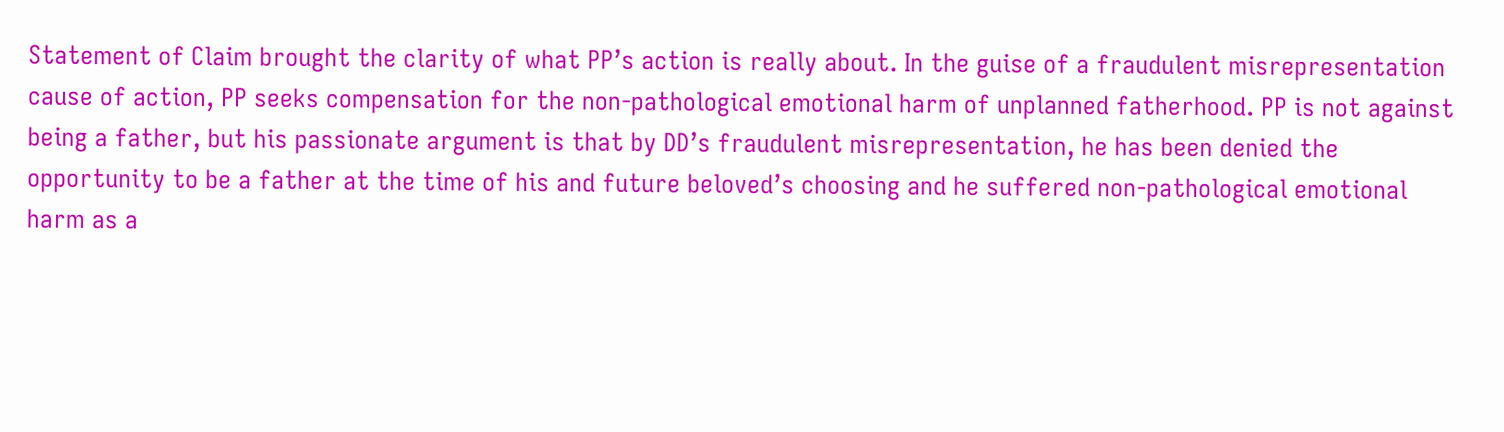Statement of Claim brought the clarity of what PP’s action is really about. In the guise of a fraudulent misrepresentation cause of action, PP seeks compensation for the non-pathological emotional harm of unplanned fatherhood. PP is not against being a father, but his passionate argument is that by DD’s fraudulent misrepresentation, he has been denied the opportunity to be a father at the time of his and future beloved’s choosing and he suffered non-pathological emotional harm as a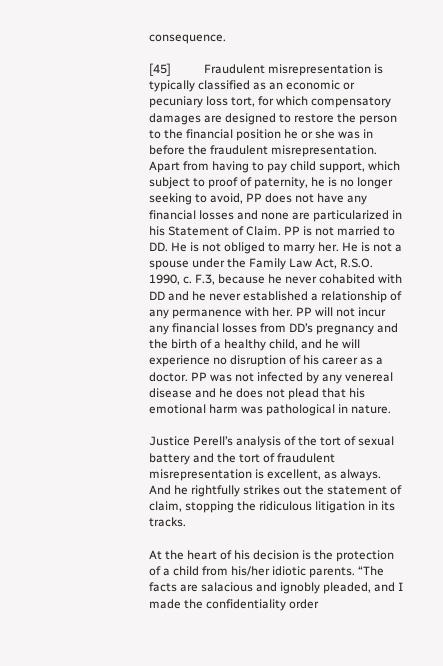consequence.

[45]           Fraudulent misrepresentation is typically classified as an economic or pecuniary loss tort, for which compensatory damages are designed to restore the person to the financial position he or she was in before the fraudulent misrepresentation. Apart from having to pay child support, which subject to proof of paternity, he is no longer seeking to avoid, PP does not have any financial losses and none are particularized in his Statement of Claim. PP is not married to DD. He is not obliged to marry her. He is not a spouse under the Family Law Act, R.S.O. 1990, c. F.3, because he never cohabited with DD and he never established a relationship of any permanence with her. PP will not incur any financial losses from DD’s pregnancy and the birth of a healthy child, and he will experience no disruption of his career as a doctor. PP was not infected by any venereal disease and he does not plead that his emotional harm was pathological in nature.

Justice Perell’s analysis of the tort of sexual battery and the tort of fraudulent misrepresentation is excellent, as always. And he rightfully strikes out the statement of claim, stopping the ridiculous litigation in its tracks.

At the heart of his decision is the protection of a child from his/her idiotic parents. “The facts are salacious and ignobly pleaded, and I made the confidentiality order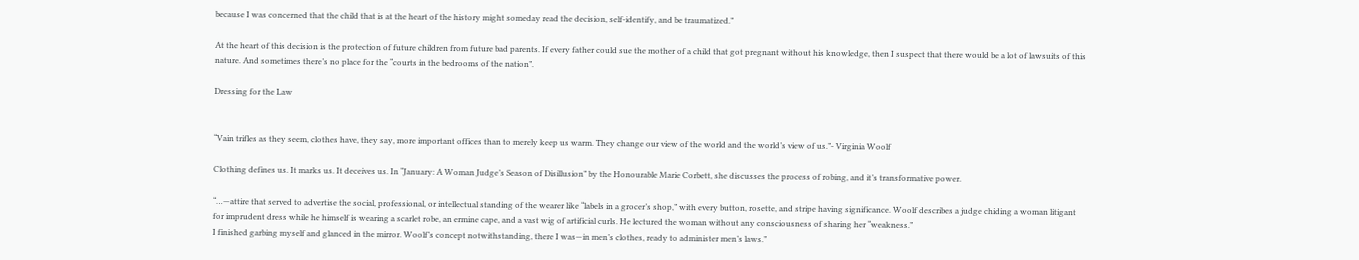because I was concerned that the child that is at the heart of the history might someday read the decision, self-identify, and be traumatized.”

At the heart of this decision is the protection of future children from future bad parents. If every father could sue the mother of a child that got pregnant without his knowledge, then I suspect that there would be a lot of lawsuits of this nature. And sometimes there’s no place for the “courts in the bedrooms of the nation”.

Dressing for the Law


“Vain trifles as they seem, clothes have, they say, more important offices than to merely keep us warm. They change our view of the world and the world’s view of us.”- Virginia Woolf

Clothing defines us. It marks us. It deceives us. In “January: A Woman Judge’s Season of Disillusion” by the Honourable Marie Corbett, she discusses the process of robing, and it’s transformative power.

“…—attire that served to advertise the social, professional, or intellectual standing of the wearer like “labels in a grocer’s shop,” with every button, rosette, and stripe having significance. Woolf describes a judge chiding a woman litigant for imprudent dress while he himself is wearing a scarlet robe, an ermine cape, and a vast wig of artificial curls. He lectured the woman without any consciousness of sharing her “weakness.”
I finished garbing myself and glanced in the mirror. Woolf’s concept notwithstanding, there I was—in men’s clothes, ready to administer men’s laws.”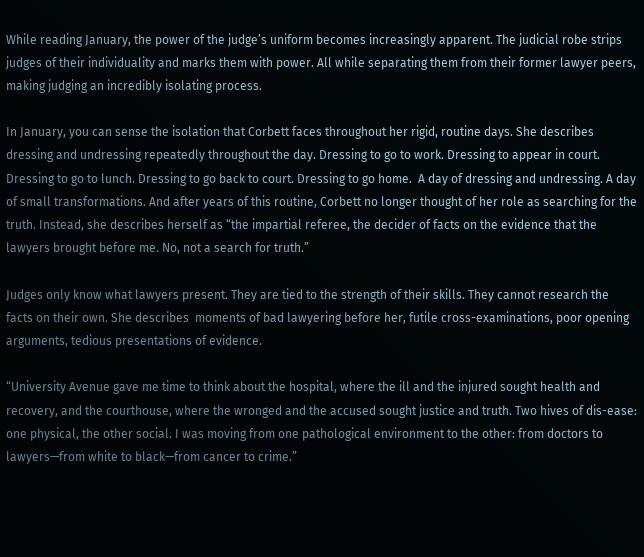While reading January, the power of the judge’s uniform becomes increasingly apparent. The judicial robe strips judges of their individuality and marks them with power. All while separating them from their former lawyer peers, making judging an incredibly isolating process.

In January, you can sense the isolation that Corbett faces throughout her rigid, routine days. She describes dressing and undressing repeatedly throughout the day. Dressing to go to work. Dressing to appear in court. Dressing to go to lunch. Dressing to go back to court. Dressing to go home.  A day of dressing and undressing. A day of small transformations. And after years of this routine, Corbett no longer thought of her role as searching for the truth. Instead, she describes herself as “the impartial referee, the decider of facts on the evidence that the lawyers brought before me. No, not a search for truth.”

Judges only know what lawyers present. They are tied to the strength of their skills. They cannot research the facts on their own. She describes  moments of bad lawyering before her, futile cross-examinations, poor opening arguments, tedious presentations of evidence.

“University Avenue gave me time to think about the hospital, where the ill and the injured sought health and recovery, and the courthouse, where the wronged and the accused sought justice and truth. Two hives of dis-ease: one physical, the other social. I was moving from one pathological environment to the other: from doctors to lawyers—from white to black—from cancer to crime.”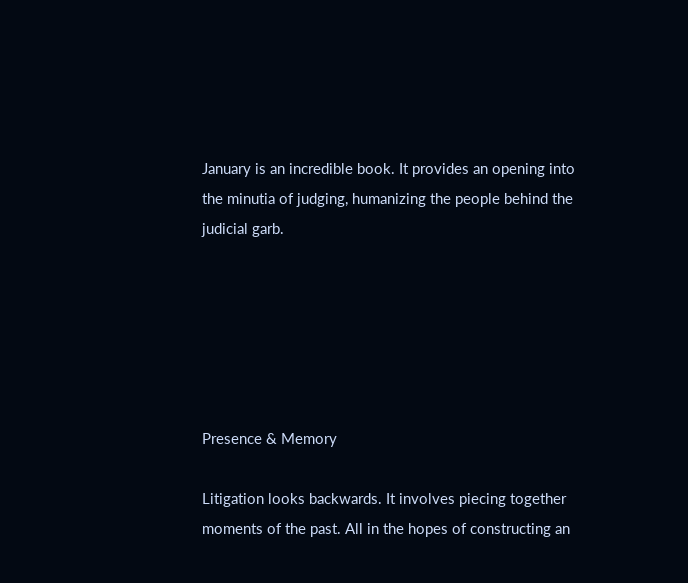January is an incredible book. It provides an opening into the minutia of judging, humanizing the people behind the judicial garb.






Presence & Memory

Litigation looks backwards. It involves piecing together moments of the past. All in the hopes of constructing an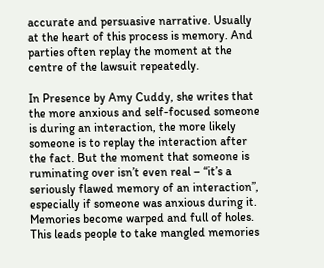accurate and persuasive narrative. Usually at the heart of this process is memory. And parties often replay the moment at the centre of the lawsuit repeatedly.

In Presence by Amy Cuddy, she writes that the more anxious and self-focused someone is during an interaction, the more likely someone is to replay the interaction after the fact. But the moment that someone is ruminating over isn’t even real – “it’s a seriously flawed memory of an interaction”, especially if someone was anxious during it. Memories become warped and full of holes. This leads people to take mangled memories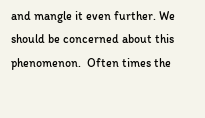and mangle it even further. We should be concerned about this phenomenon.  Often times the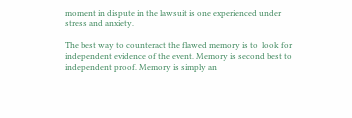moment in dispute in the lawsuit is one experienced under stress and anxiety.

The best way to counteract the flawed memory is to  look for independent evidence of the event. Memory is second best to independent proof. Memory is simply an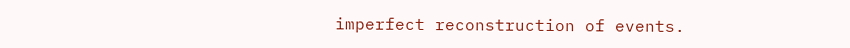imperfect reconstruction of events.